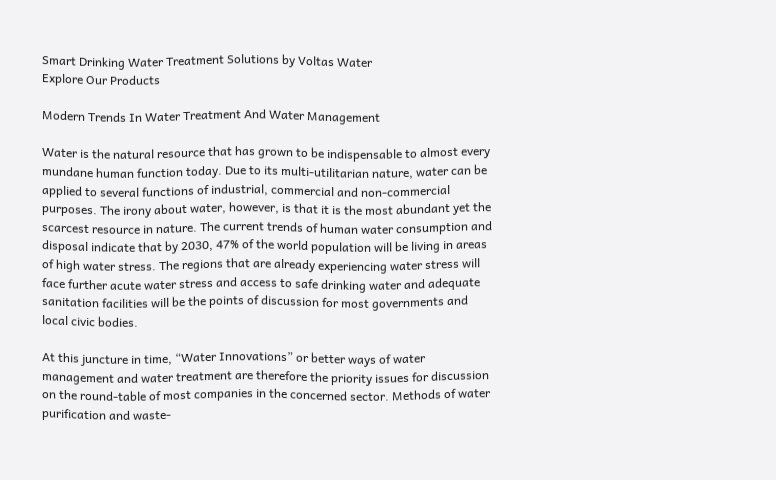Smart Drinking Water Treatment Solutions by Voltas Water
Explore Our Products

Modern Trends In Water Treatment And Water Management

Water is the natural resource that has grown to be indispensable to almost every mundane human function today. Due to its multi-utilitarian nature, water can be applied to several functions of industrial, commercial and non-commercial purposes. The irony about water, however, is that it is the most abundant yet the scarcest resource in nature. The current trends of human water consumption and disposal indicate that by 2030, 47% of the world population will be living in areas of high water stress. The regions that are already experiencing water stress will face further acute water stress and access to safe drinking water and adequate sanitation facilities will be the points of discussion for most governments and local civic bodies.

At this juncture in time, “Water Innovations” or better ways of water management and water treatment are therefore the priority issues for discussion on the round-table of most companies in the concerned sector. Methods of water purification and waste-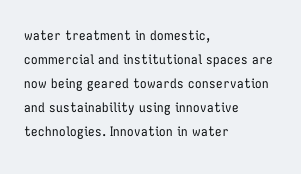water treatment in domestic, commercial and institutional spaces are now being geared towards conservation and sustainability using innovative technologies. Innovation in water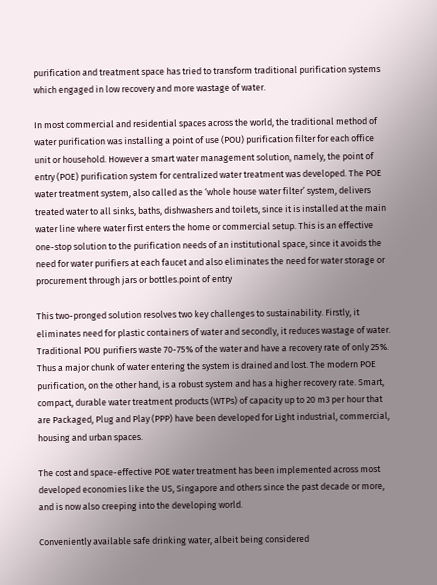purification and treatment space has tried to transform traditional purification systems which engaged in low recovery and more wastage of water.

In most commercial and residential spaces across the world, the traditional method of water purification was installing a point of use (POU) purification filter for each office unit or household. However a smart water management solution, namely, the point of entry (POE) purification system for centralized water treatment was developed. The POE water treatment system, also called as the ‘whole house water filter’ system, delivers treated water to all sinks, baths, dishwashers and toilets, since it is installed at the main water line where water first enters the home or commercial setup. This is an effective one-stop solution to the purification needs of an institutional space, since it avoids the need for water purifiers at each faucet and also eliminates the need for water storage or procurement through jars or bottles.point of entry

This two-pronged solution resolves two key challenges to sustainability. Firstly, it eliminates need for plastic containers of water and secondly, it reduces wastage of water. Traditional POU purifiers waste 70-75% of the water and have a recovery rate of only 25%. Thus a major chunk of water entering the system is drained and lost. The modern POE purification, on the other hand, is a robust system and has a higher recovery rate. Smart, compact, durable water treatment products (WTPs) of capacity up to 20 m3 per hour that are Packaged, Plug and Play (PPP) have been developed for Light industrial, commercial, housing and urban spaces.

The cost and space-effective POE water treatment has been implemented across most developed economies like the US, Singapore and others since the past decade or more, and is now also creeping into the developing world.

Conveniently available safe drinking water, albeit being considered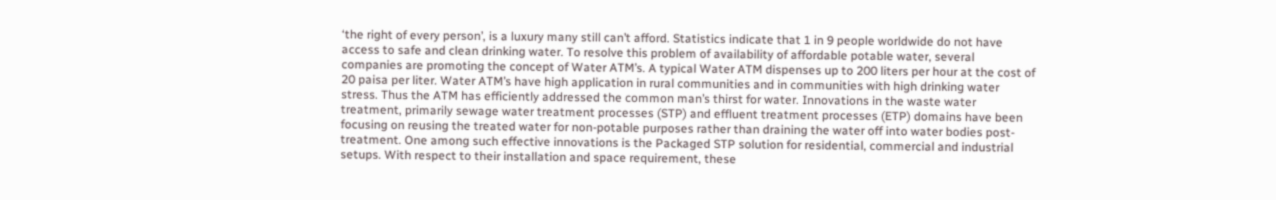‘the right of every person’, is a luxury many still can’t afford. Statistics indicate that 1 in 9 people worldwide do not have access to safe and clean drinking water. To resolve this problem of availability of affordable potable water, several companies are promoting the concept of Water ATM’s. A typical Water ATM dispenses up to 200 liters per hour at the cost of 20 paisa per liter. Water ATM’s have high application in rural communities and in communities with high drinking water stress. Thus the ATM has efficiently addressed the common man’s thirst for water. Innovations in the waste water treatment, primarily sewage water treatment processes (STP) and effluent treatment processes (ETP) domains have been focusing on reusing the treated water for non-potable purposes rather than draining the water off into water bodies post-treatment. One among such effective innovations is the Packaged STP solution for residential, commercial and industrial setups. With respect to their installation and space requirement, these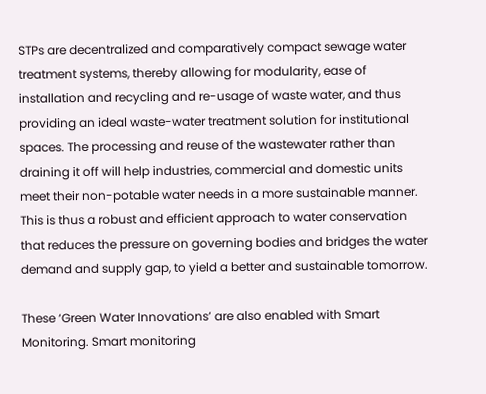STPs are decentralized and comparatively compact sewage water treatment systems, thereby allowing for modularity, ease of installation and recycling and re-usage of waste water, and thus providing an ideal waste-water treatment solution for institutional spaces. The processing and reuse of the wastewater rather than draining it off will help industries, commercial and domestic units meet their non-potable water needs in a more sustainable manner. This is thus a robust and efficient approach to water conservation that reduces the pressure on governing bodies and bridges the water demand and supply gap, to yield a better and sustainable tomorrow.

These ‘Green Water Innovations’ are also enabled with Smart Monitoring. Smart monitoring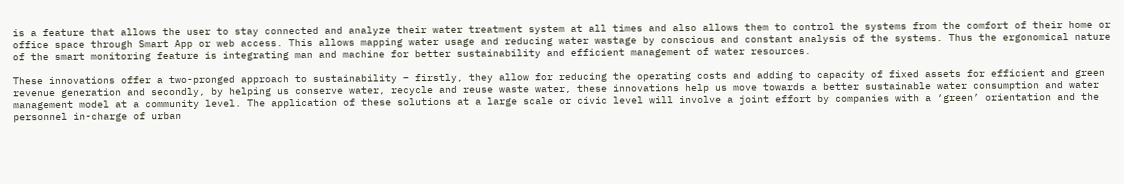is a feature that allows the user to stay connected and analyze their water treatment system at all times and also allows them to control the systems from the comfort of their home or office space through Smart App or web access. This allows mapping water usage and reducing water wastage by conscious and constant analysis of the systems. Thus the ergonomical nature of the smart monitoring feature is integrating man and machine for better sustainability and efficient management of water resources.

These innovations offer a two-pronged approach to sustainability – firstly, they allow for reducing the operating costs and adding to capacity of fixed assets for efficient and green revenue generation and secondly, by helping us conserve water, recycle and reuse waste water, these innovations help us move towards a better sustainable water consumption and water management model at a community level. The application of these solutions at a large scale or civic level will involve a joint effort by companies with a ‘green’ orientation and the personnel in-charge of urban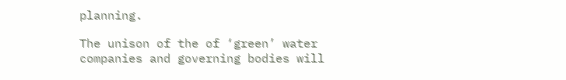planning.

The unison of the of ‘green’ water companies and governing bodies will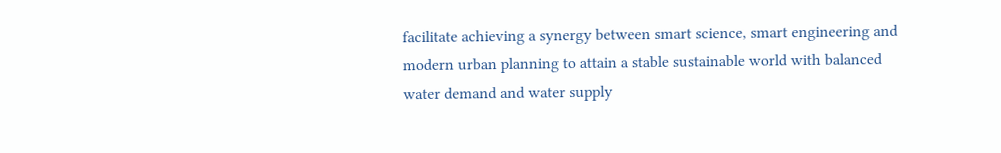facilitate achieving a synergy between smart science, smart engineering and modern urban planning to attain a stable sustainable world with balanced water demand and water supply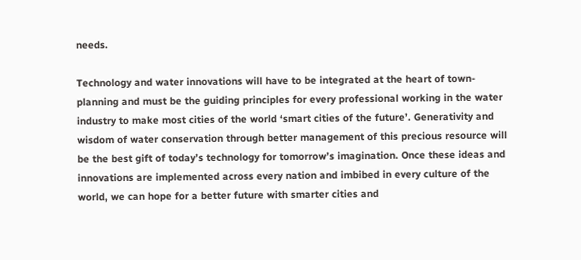needs.

Technology and water innovations will have to be integrated at the heart of town-planning and must be the guiding principles for every professional working in the water industry to make most cities of the world ‘smart cities of the future’. Generativity and wisdom of water conservation through better management of this precious resource will be the best gift of today’s technology for tomorrow’s imagination. Once these ideas and innovations are implemented across every nation and imbibed in every culture of the world, we can hope for a better future with smarter cities and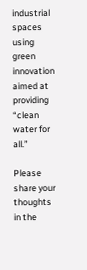industrial spaces using green innovation aimed at providing “clean water for all.”

Please share your thoughts in the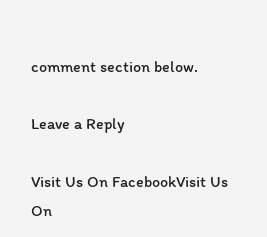comment section below.

Leave a Reply

Visit Us On FacebookVisit Us On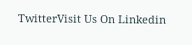TwitterVisit Us On Linkedin